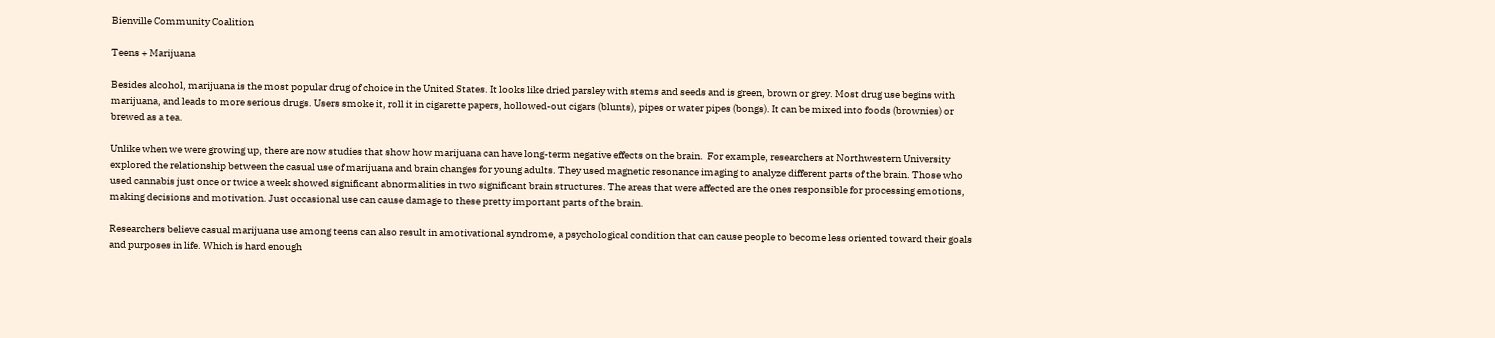Bienville Community Coalition

Teens + Marijuana

Besides alcohol, marijuana is the most popular drug of choice in the United States. It looks like dried parsley with stems and seeds and is green, brown or grey. Most drug use begins with marijuana, and leads to more serious drugs. Users smoke it, roll it in cigarette papers, hollowed-out cigars (blunts), pipes or water pipes (bongs). It can be mixed into foods (brownies) or brewed as a tea.

Unlike when we were growing up, there are now studies that show how marijuana can have long-term negative effects on the brain.  For example, researchers at Northwestern University explored the relationship between the casual use of marijuana and brain changes for young adults. They used magnetic resonance imaging to analyze different parts of the brain. Those who used cannabis just once or twice a week showed significant abnormalities in two significant brain structures. The areas that were affected are the ones responsible for processing emotions, making decisions and motivation. Just occasional use can cause damage to these pretty important parts of the brain.

Researchers believe casual marijuana use among teens can also result in amotivational syndrome, a psychological condition that can cause people to become less oriented toward their goals and purposes in life. Which is hard enough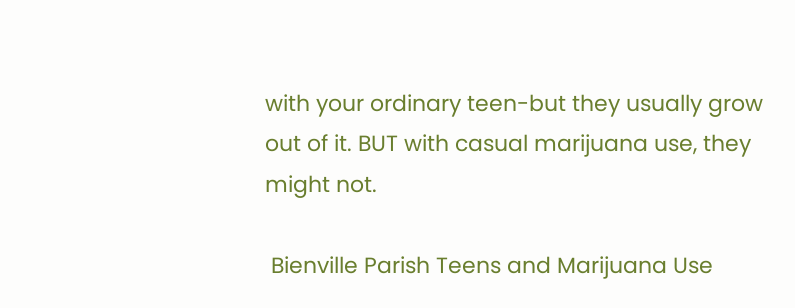with your ordinary teen-but they usually grow out of it. BUT with casual marijuana use, they might not.

 Bienville Parish Teens and Marijuana Use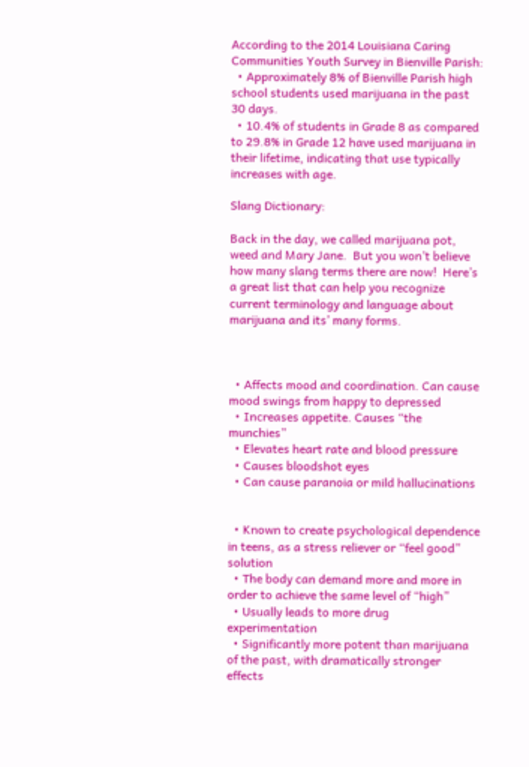According to the 2014 Louisiana Caring Communities Youth Survey in Bienville Parish:
  • Approximately 8% of Bienville Parish high school students used marijuana in the past 30 days.
  • 10.4% of students in Grade 8 as compared to 29.8% in Grade 12 have used marijuana in their lifetime, indicating that use typically increases with age.

Slang Dictionary:

Back in the day, we called marijuana pot, weed and Mary Jane.  But you won’t believe how many slang terms there are now!  Here’s a great list that can help you recognize current terminology and language about marijuana and its’ many forms.



  • Affects mood and coordination. Can cause mood swings from happy to depressed
  • Increases appetite. Causes “the munchies”
  • Elevates heart rate and blood pressure
  • Causes bloodshot eyes
  • Can cause paranoia or mild hallucinations


  • Known to create psychological dependence in teens, as a stress reliever or “feel good” solution
  • The body can demand more and more in order to achieve the same level of “high”
  • Usually leads to more drug experimentation
  • Significantly more potent than marijuana of the past, with dramatically stronger effects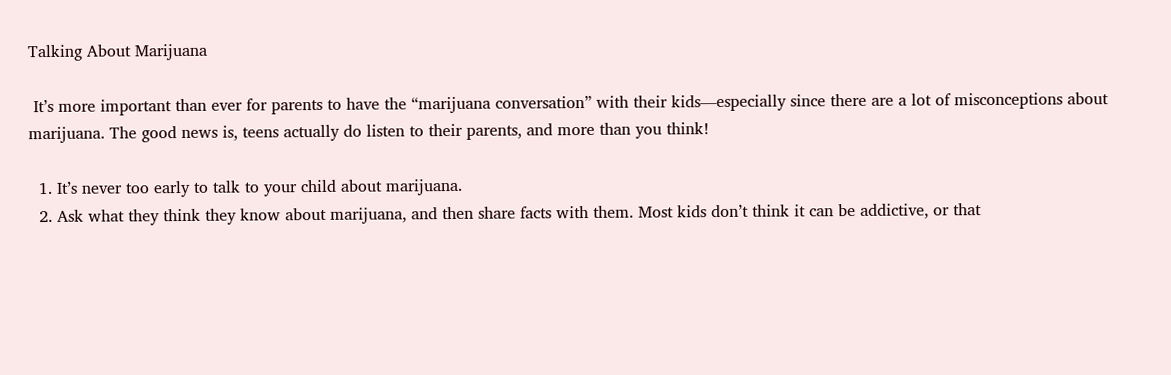Talking About Marijuana

 It’s more important than ever for parents to have the “marijuana conversation” with their kids—especially since there are a lot of misconceptions about marijuana. The good news is, teens actually do listen to their parents, and more than you think!

  1. It’s never too early to talk to your child about marijuana.
  2. Ask what they think they know about marijuana, and then share facts with them. Most kids don’t think it can be addictive, or that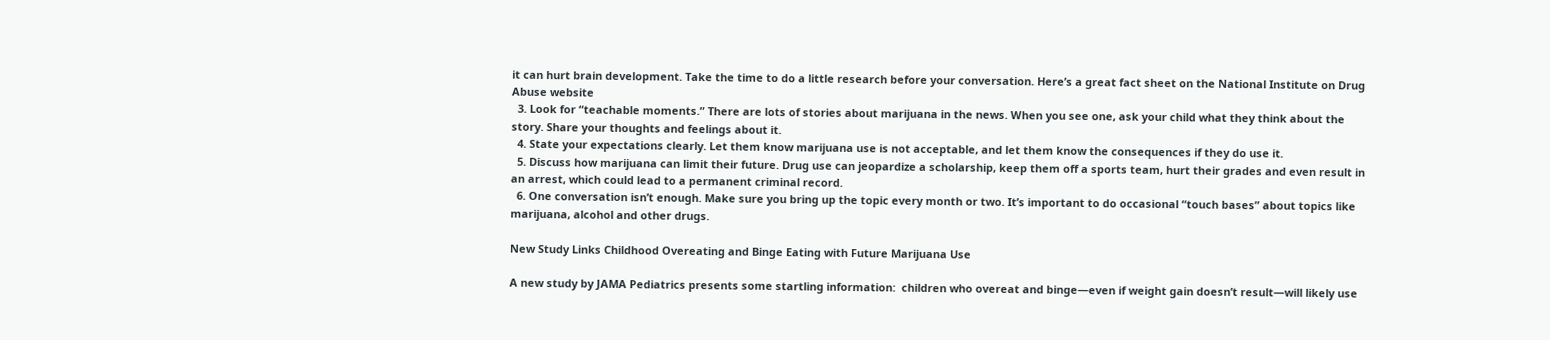it can hurt brain development. Take the time to do a little research before your conversation. Here’s a great fact sheet on the National Institute on Drug Abuse website
  3. Look for “teachable moments.” There are lots of stories about marijuana in the news. When you see one, ask your child what they think about the story. Share your thoughts and feelings about it.
  4. State your expectations clearly. Let them know marijuana use is not acceptable, and let them know the consequences if they do use it.
  5. Discuss how marijuana can limit their future. Drug use can jeopardize a scholarship, keep them off a sports team, hurt their grades and even result in an arrest, which could lead to a permanent criminal record.
  6. One conversation isn’t enough. Make sure you bring up the topic every month or two. It’s important to do occasional “touch bases” about topics like marijuana, alcohol and other drugs.

New Study Links Childhood Overeating and Binge Eating with Future Marijuana Use

A new study by JAMA Pediatrics presents some startling information:  children who overeat and binge—even if weight gain doesn’t result—will likely use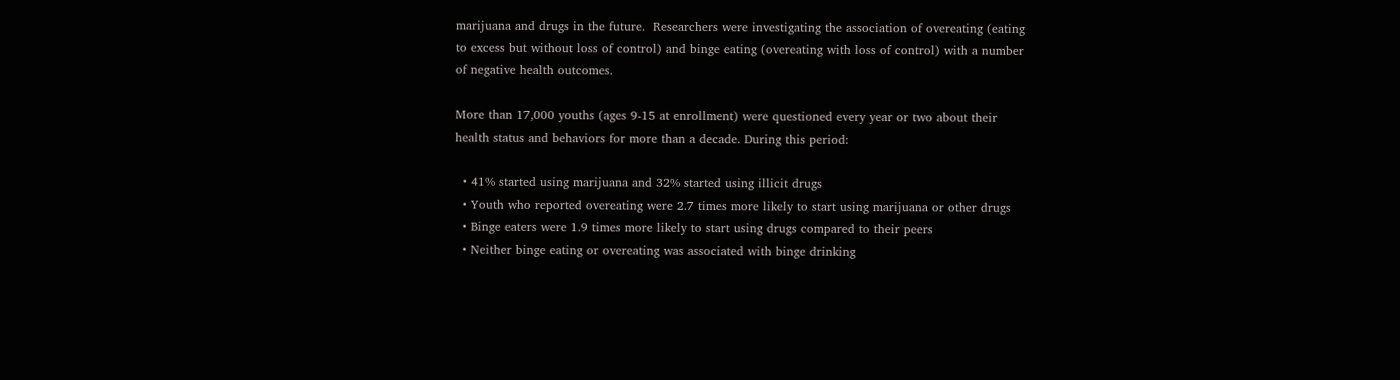marijuana and drugs in the future.  Researchers were investigating the association of overeating (eating to excess but without loss of control) and binge eating (overeating with loss of control) with a number of negative health outcomes.

More than 17,000 youths (ages 9-15 at enrollment) were questioned every year or two about their health status and behaviors for more than a decade. During this period:

  • 41% started using marijuana and 32% started using illicit drugs
  • Youth who reported overeating were 2.7 times more likely to start using marijuana or other drugs
  • Binge eaters were 1.9 times more likely to start using drugs compared to their peers
  • Neither binge eating or overeating was associated with binge drinking